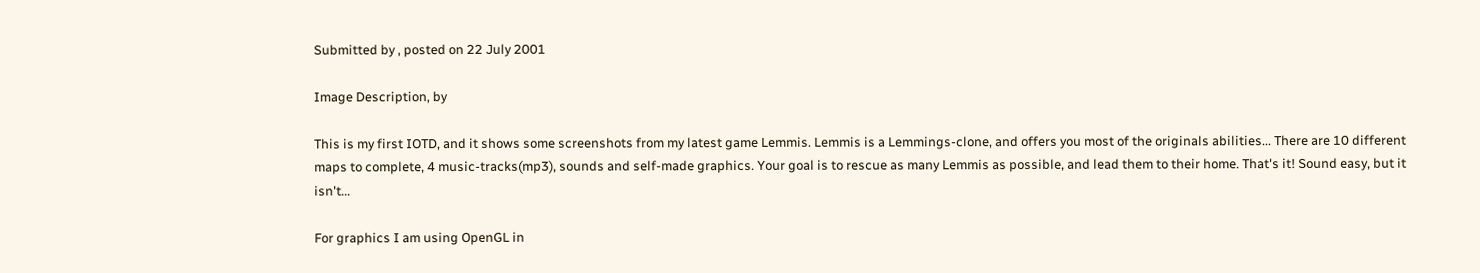Submitted by , posted on 22 July 2001

Image Description, by

This is my first IOTD, and it shows some screenshots from my latest game Lemmis. Lemmis is a Lemmings-clone, and offers you most of the originals abilities... There are 10 different maps to complete, 4 music-tracks(mp3), sounds and self-made graphics. Your goal is to rescue as many Lemmis as possible, and lead them to their home. That's it! Sound easy, but it isn't...

For graphics I am using OpenGL in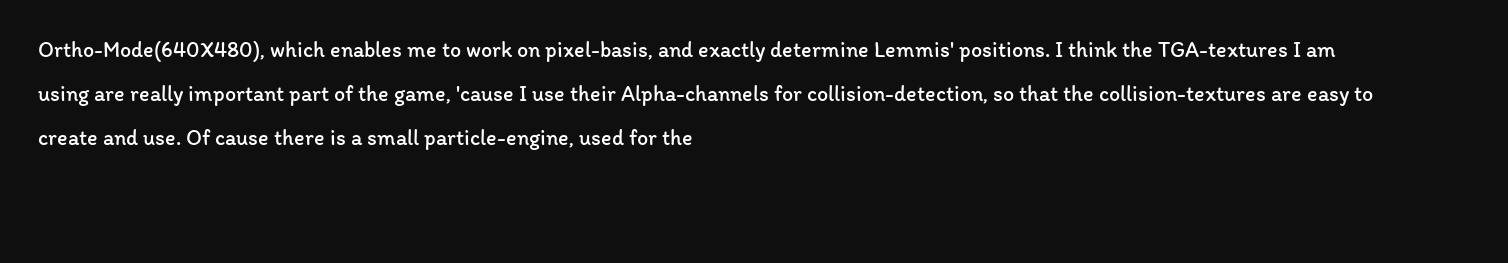Ortho-Mode(640X480), which enables me to work on pixel-basis, and exactly determine Lemmis' positions. I think the TGA-textures I am using are really important part of the game, 'cause I use their Alpha-channels for collision-detection, so that the collision-textures are easy to create and use. Of cause there is a small particle-engine, used for the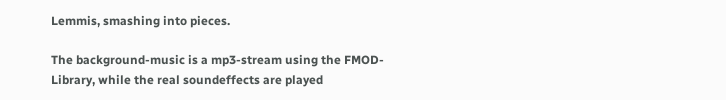Lemmis, smashing into pieces.

The background-music is a mp3-stream using the FMOD-Library, while the real soundeffects are played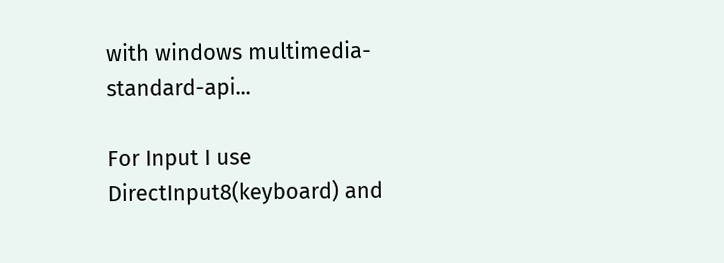with windows multimedia-standard-api...

For Input I use DirectInput8(keyboard) and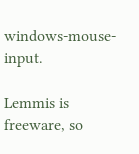windows-mouse-input.

Lemmis is freeware, so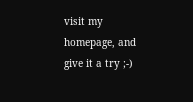visit my homepage, and give it a try ;-)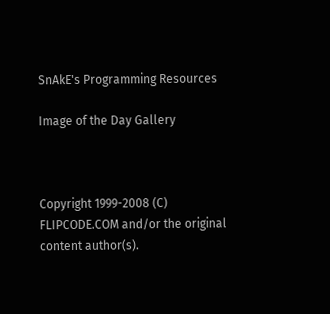SnAkE's Programming Resources

Image of the Day Gallery



Copyright 1999-2008 (C) FLIPCODE.COM and/or the original content author(s).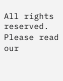All rights reserved.
Please read our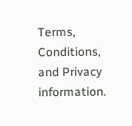Terms, Conditions, and Privacy information.